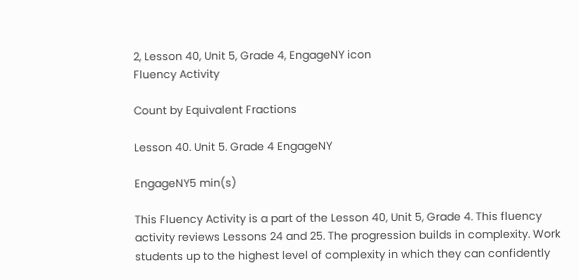2, Lesson 40, Unit 5, Grade 4, EngageNY icon
Fluency Activity

Count by Equivalent Fractions

Lesson 40. Unit 5. Grade 4 EngageNY

EngageNY5 min(s)

This Fluency Activity is a part of the Lesson 40, Unit 5, Grade 4. This fluency activity reviews Lessons 24 and 25. The progression builds in complexity. Work students up to the highest level of complexity in which they can confidently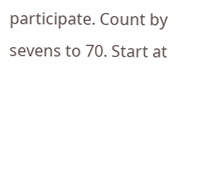participate. Count by sevens to 70. Start at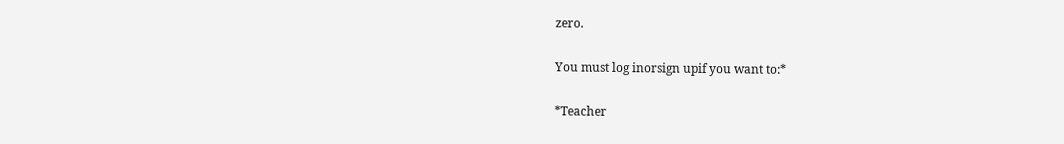zero.

You must log inorsign upif you want to:*

*Teacher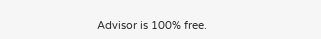Advisor is 100% free.